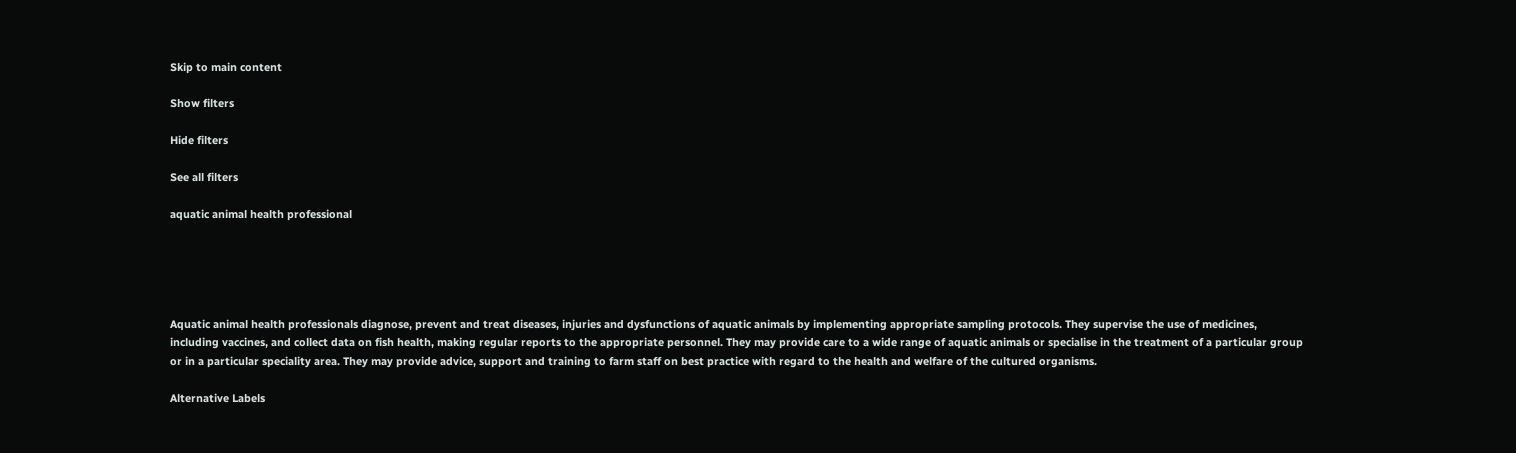Skip to main content

Show filters

Hide filters

See all filters

aquatic animal health professional





Aquatic animal health professionals diagnose, prevent and treat diseases, injuries and dysfunctions of aquatic animals by implementing appropriate sampling protocols. They supervise the use of medicines, including vaccines, and collect data on fish health, making regular reports to the appropriate personnel. They may provide care to a wide range of aquatic animals or specialise in the treatment of a particular group or in a particular speciality area. They may provide advice, support and training to farm staff on best practice with regard to the health and welfare of the cultured organisms.

Alternative Labels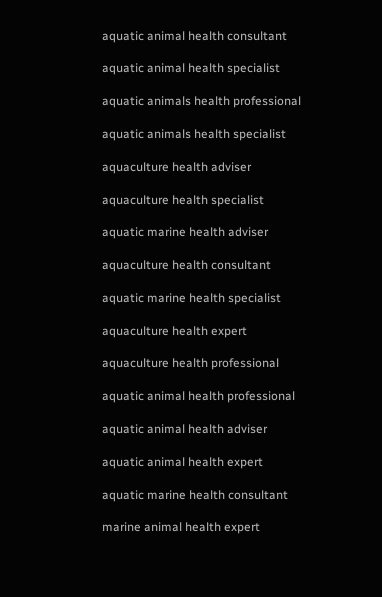aquatic animal health consultant

aquatic animal health specialist

aquatic animals health professional

aquatic animals health specialist

aquaculture health adviser

aquaculture health specialist

aquatic marine health adviser

aquaculture health consultant

aquatic marine health specialist

aquaculture health expert

aquaculture health professional

aquatic animal health professional

aquatic animal health adviser

aquatic animal health expert

aquatic marine health consultant

marine animal health expert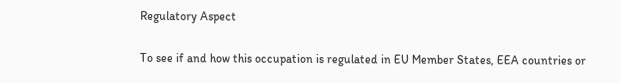Regulatory Aspect

To see if and how this occupation is regulated in EU Member States, EEA countries or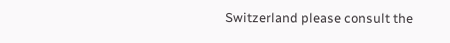Switzerland please consult the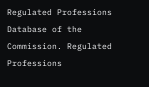Regulated Professions Database of the Commission. Regulated Professions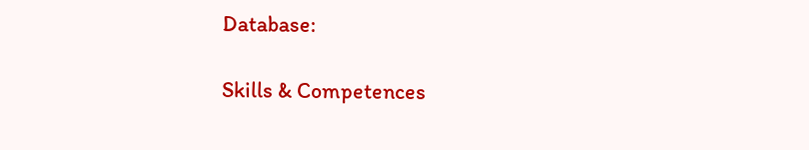Database:

Skills & Competences